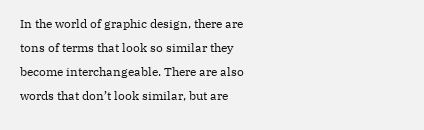In the world of graphic design, there are tons of terms that look so similar they become interchangeable. There are also words that don’t look similar, but are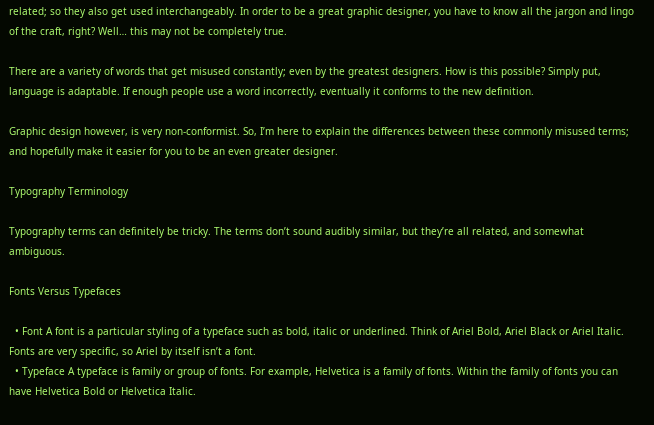related; so they also get used interchangeably. In order to be a great graphic designer, you have to know all the jargon and lingo of the craft, right? Well… this may not be completely true.

There are a variety of words that get misused constantly; even by the greatest designers. How is this possible? Simply put, language is adaptable. If enough people use a word incorrectly, eventually it conforms to the new definition.

Graphic design however, is very non-conformist. So, I’m here to explain the differences between these commonly misused terms; and hopefully make it easier for you to be an even greater designer.

Typography Terminology

Typography terms can definitely be tricky. The terms don’t sound audibly similar, but they’re all related, and somewhat ambiguous.

Fonts Versus Typefaces

  • Font A font is a particular styling of a typeface such as bold, italic or underlined. Think of Ariel Bold, Ariel Black or Ariel Italic. Fonts are very specific, so Ariel by itself isn’t a font.
  • Typeface A typeface is family or group of fonts. For example, Helvetica is a family of fonts. Within the family of fonts you can have Helvetica Bold or Helvetica Italic.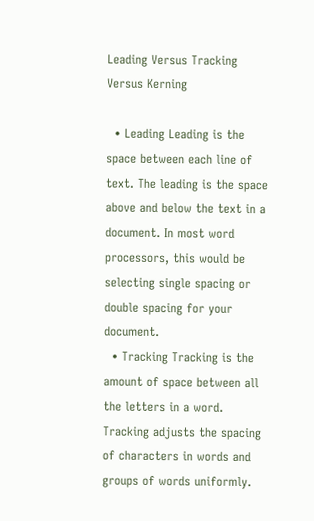Leading Versus Tracking Versus Kerning

  • Leading Leading is the space between each line of text. The leading is the space above and below the text in a document. In most word processors, this would be selecting single spacing or double spacing for your document.
  • Tracking Tracking is the amount of space between all the letters in a word. Tracking adjusts the spacing of characters in words and groups of words uniformly.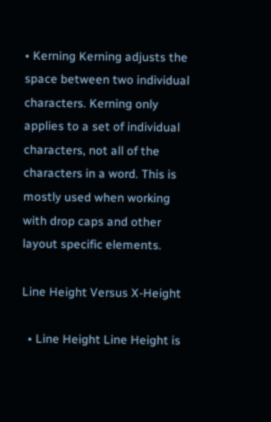• Kerning Kerning adjusts the space between two individual characters. Kerning only applies to a set of individual characters, not all of the characters in a word. This is mostly used when working with drop caps and other layout specific elements.

Line Height Versus X-Height

  • Line Height Line Height is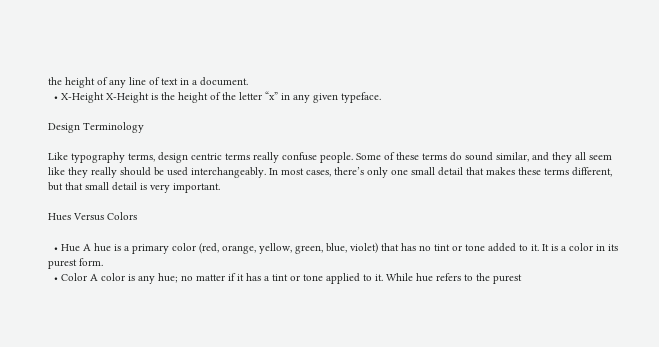the height of any line of text in a document.
  • X-Height X-Height is the height of the letter “x” in any given typeface.

Design Terminology

Like typography terms, design centric terms really confuse people. Some of these terms do sound similar, and they all seem like they really should be used interchangeably. In most cases, there’s only one small detail that makes these terms different, but that small detail is very important.

Hues Versus Colors

  • Hue A hue is a primary color (red, orange, yellow, green, blue, violet) that has no tint or tone added to it. It is a color in its purest form.
  • Color A color is any hue; no matter if it has a tint or tone applied to it. While hue refers to the purest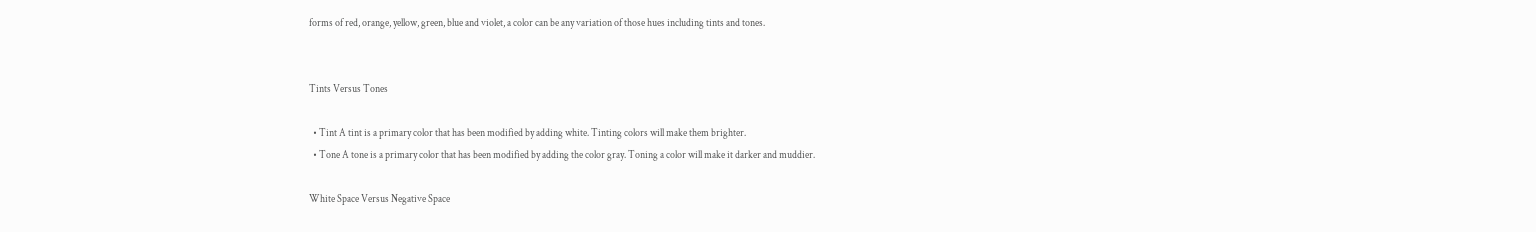forms of red, orange, yellow, green, blue and violet, a color can be any variation of those hues including tints and tones.


Tints Versus Tones

  • Tint A tint is a primary color that has been modified by adding white. Tinting colors will make them brighter.
  • Tone A tone is a primary color that has been modified by adding the color gray. Toning a color will make it darker and muddier.

White Space Versus Negative Space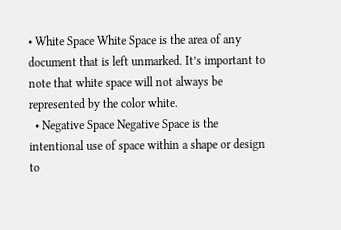• White Space White Space is the area of any document that is left unmarked. It’s important to note that white space will not always be represented by the color white.
  • Negative Space Negative Space is the intentional use of space within a shape or design to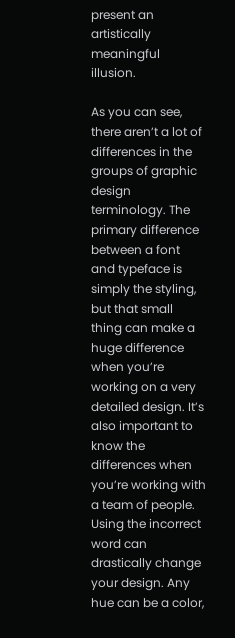present an artistically meaningful illusion.

As you can see, there aren’t a lot of differences in the groups of graphic design terminology. The primary difference between a font and typeface is simply the styling, but that small thing can make a huge difference when you’re working on a very detailed design. It’s also important to know the differences when you’re working with a team of people. Using the incorrect word can drastically change your design. Any hue can be a color,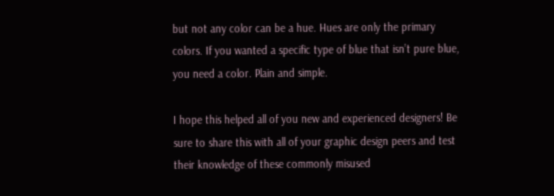but not any color can be a hue. Hues are only the primary colors. If you wanted a specific type of blue that isn’t pure blue, you need a color. Plain and simple.

I hope this helped all of you new and experienced designers! Be sure to share this with all of your graphic design peers and test their knowledge of these commonly misused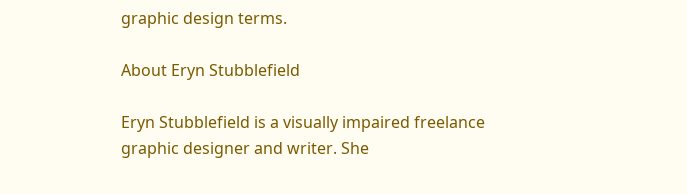graphic design terms.

About Eryn Stubblefield

Eryn Stubblefield is a visually impaired freelance graphic designer and writer. She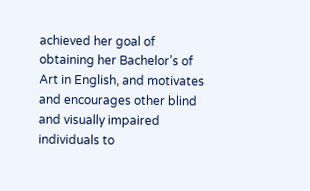achieved her goal of obtaining her Bachelor’s of Art in English, and motivates and encourages other blind and visually impaired individuals to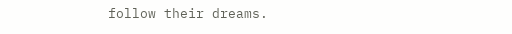follow their dreams.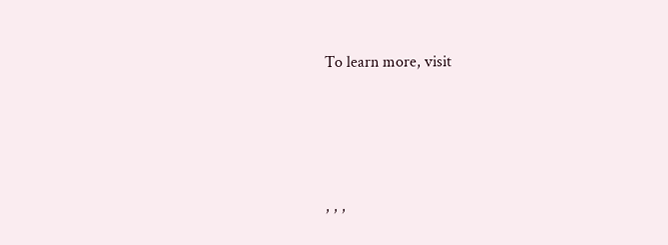To learn more, visit




, , ,